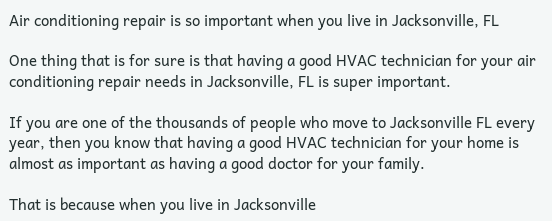Air conditioning repair is so important when you live in Jacksonville, FL

One thing that is for sure is that having a good HVAC technician for your air conditioning repair needs in Jacksonville, FL is super important.

If you are one of the thousands of people who move to Jacksonville FL every year, then you know that having a good HVAC technician for your home is almost as important as having a good doctor for your family.

That is because when you live in Jacksonville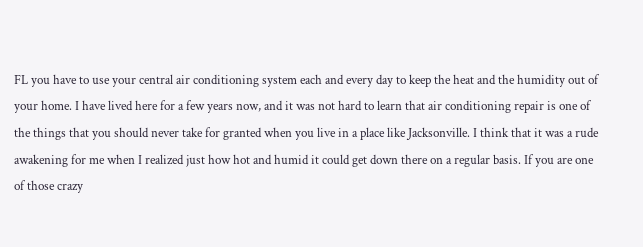FL you have to use your central air conditioning system each and every day to keep the heat and the humidity out of your home. I have lived here for a few years now, and it was not hard to learn that air conditioning repair is one of the things that you should never take for granted when you live in a place like Jacksonville. I think that it was a rude awakening for me when I realized just how hot and humid it could get down there on a regular basis. If you are one of those crazy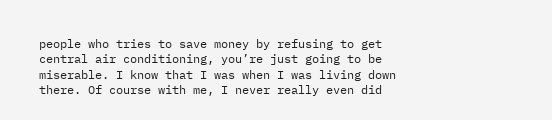people who tries to save money by refusing to get central air conditioning, you’re just going to be miserable. I know that I was when I was living down there. Of course with me, I never really even did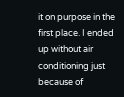it on purpose in the first place. I ended up without air conditioning just because of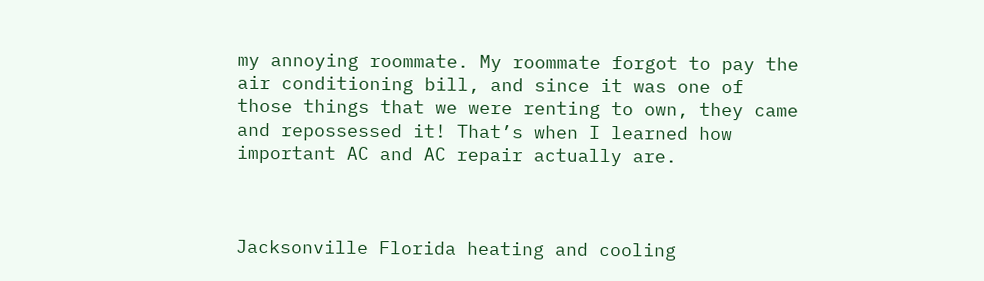my annoying roommate. My roommate forgot to pay the air conditioning bill, and since it was one of those things that we were renting to own, they came and repossessed it! That’s when I learned how important AC and AC repair actually are.



Jacksonville Florida heating and cooling